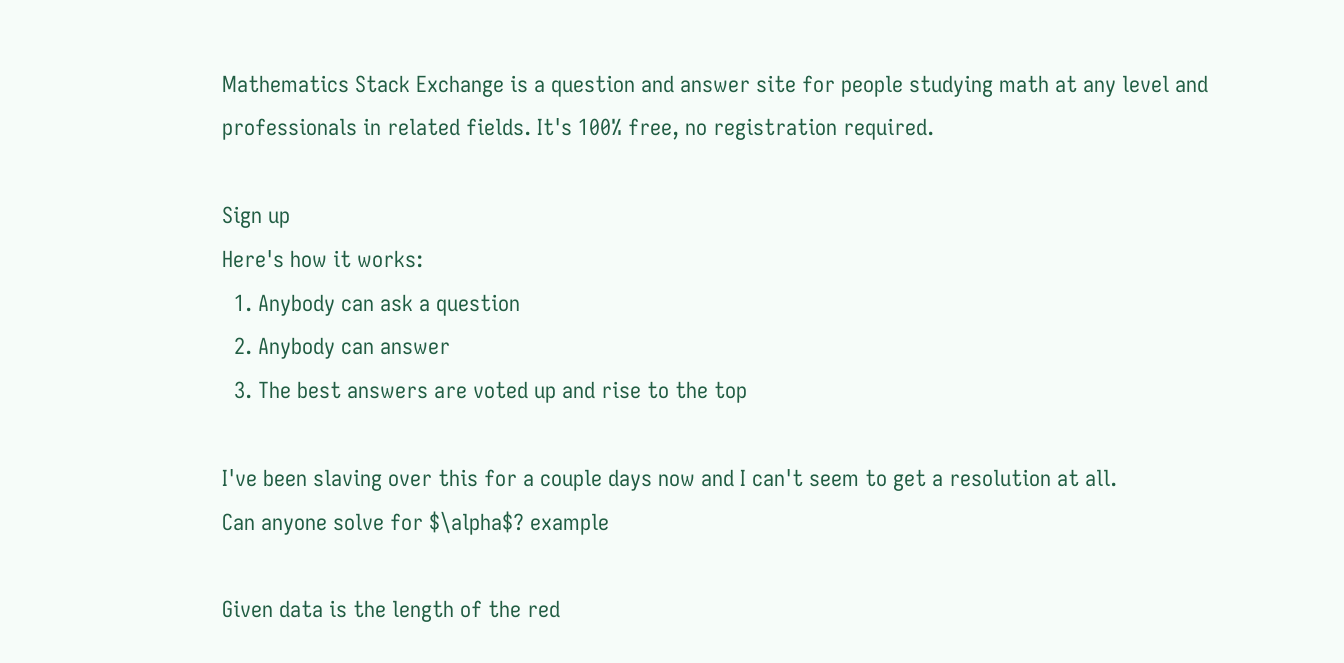Mathematics Stack Exchange is a question and answer site for people studying math at any level and professionals in related fields. It's 100% free, no registration required.

Sign up
Here's how it works:
  1. Anybody can ask a question
  2. Anybody can answer
  3. The best answers are voted up and rise to the top

I've been slaving over this for a couple days now and I can't seem to get a resolution at all.
Can anyone solve for $\alpha$? example

Given data is the length of the red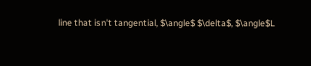line that isn't tangential, $\angle$ $\delta$, $\angle$L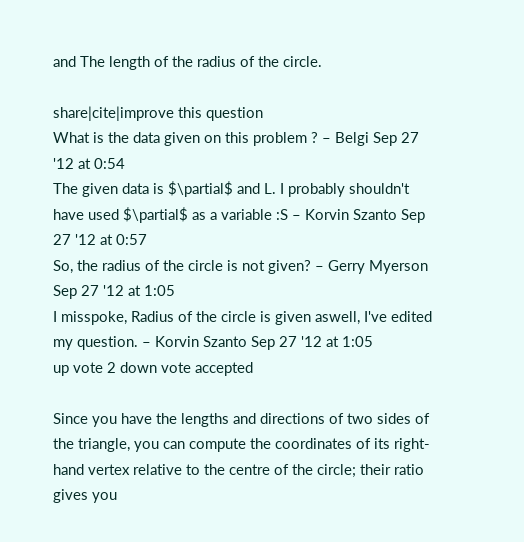and The length of the radius of the circle.

share|cite|improve this question
What is the data given on this problem ? – Belgi Sep 27 '12 at 0:54
The given data is $\partial$ and L. I probably shouldn't have used $\partial$ as a variable :S – Korvin Szanto Sep 27 '12 at 0:57
So, the radius of the circle is not given? – Gerry Myerson Sep 27 '12 at 1:05
I misspoke, Radius of the circle is given aswell, I've edited my question. – Korvin Szanto Sep 27 '12 at 1:05
up vote 2 down vote accepted

Since you have the lengths and directions of two sides of the triangle, you can compute the coordinates of its right-hand vertex relative to the centre of the circle; their ratio gives you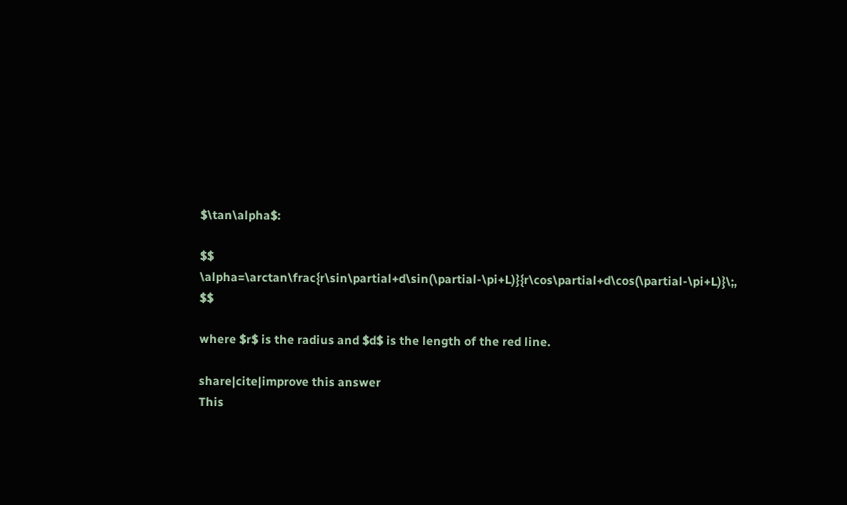$\tan\alpha$:

$$ \alpha=\arctan\frac{r\sin\partial+d\sin(\partial-\pi+L)}{r\cos\partial+d\cos(\partial-\pi+L)}\;, $$

where $r$ is the radius and $d$ is the length of the red line.

share|cite|improve this answer
This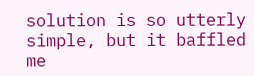solution is so utterly simple, but it baffled me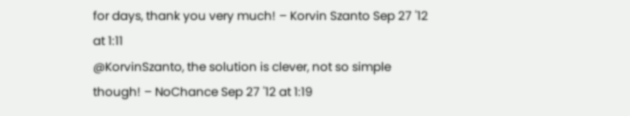for days, thank you very much! – Korvin Szanto Sep 27 '12 at 1:11
@KorvinSzanto, the solution is clever, not so simple though! – NoChance Sep 27 '12 at 1:19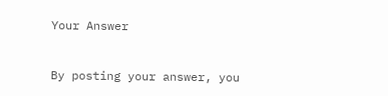Your Answer


By posting your answer, you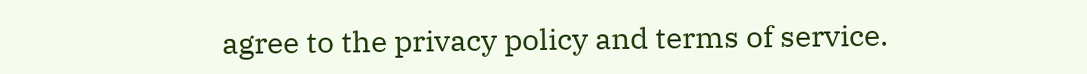agree to the privacy policy and terms of service.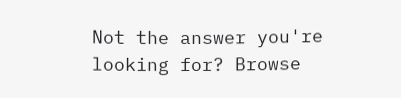Not the answer you're looking for? Browse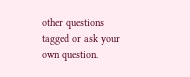other questions tagged or ask your own question.